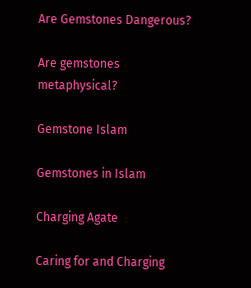Are Gemstones Dangerous?

Are gemstones metaphysical?

Gemstone Islam

Gemstones in Islam

Charging Agate

Caring for and Charging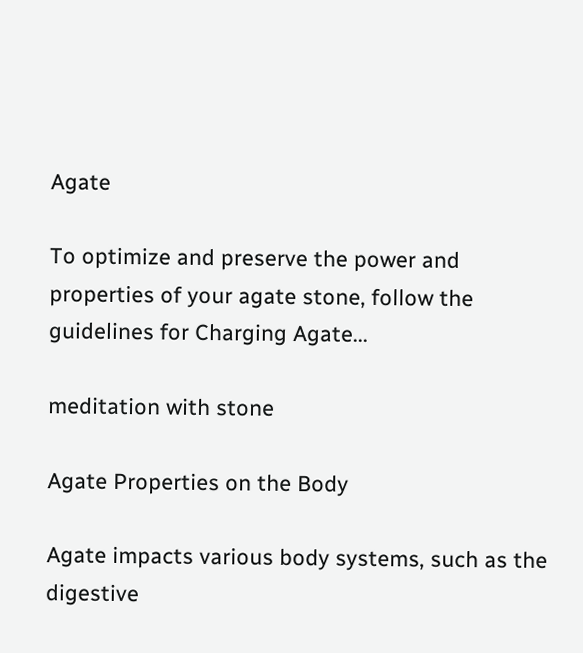Agate

To optimize and preserve the power and properties of your agate stone, follow the guidelines for Charging Agate...

meditation with stone

Agate Properties on the Body

Agate impacts various body systems, such as the digestive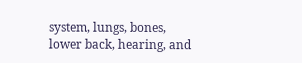system, lungs, bones, lower back, hearing, and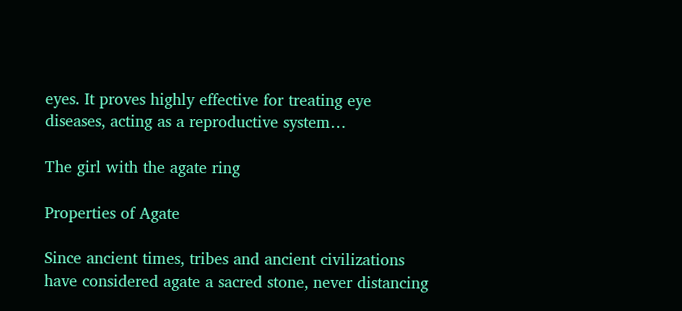eyes. It proves highly effective for treating eye diseases, acting as a reproductive system…

The girl with the agate ring

Properties of Agate

Since ancient times, tribes and ancient civilizations have considered agate a sacred stone, never distancing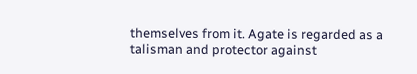themselves from it. Agate is regarded as a talisman and protector against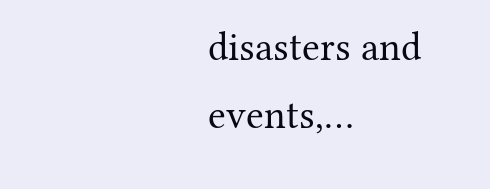disasters and events,…